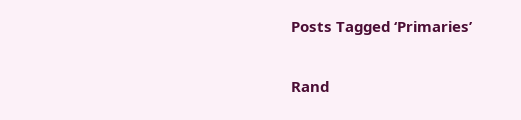Posts Tagged ‘Primaries’

Rand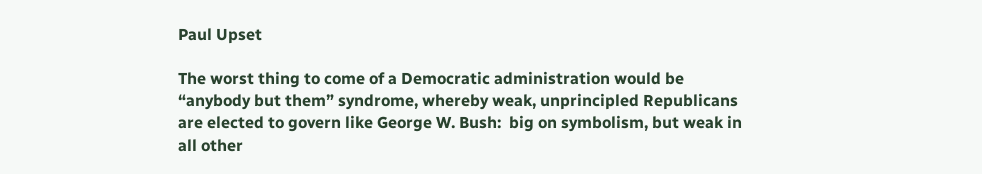Paul Upset

The worst thing to come of a Democratic administration would be “anybody but them” syndrome, whereby weak, unprincipled Republicans are elected to govern like George W. Bush:  big on symbolism, but weak in all other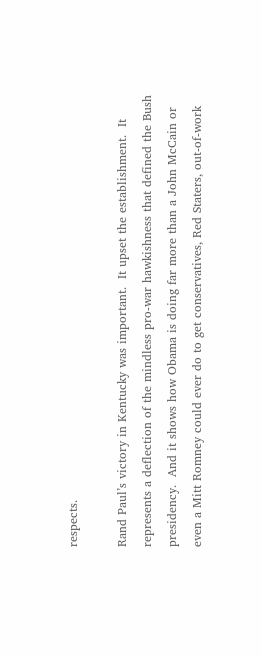respects.

Rand Paul’s victory in Kentucky was important.  It upset the establishment.  It represents a deflection of the mindless pro-war hawkishness that defined the Bush presidency.  And it shows how Obama is doing far more than a John McCain or even a Mitt Romney could ever do to get conservatives, Red Staters, out-of-work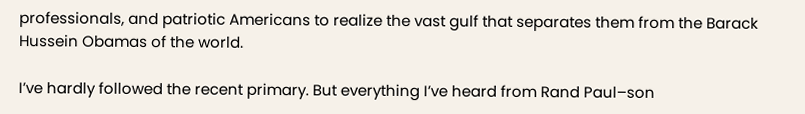professionals, and patriotic Americans to realize the vast gulf that separates them from the Barack Hussein Obamas of the world.

I’ve hardly followed the recent primary. But everything I’ve heard from Rand Paul–son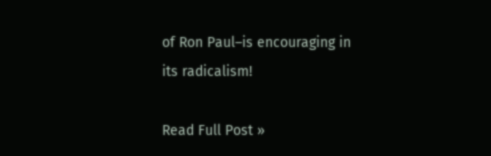of Ron Paul–is encouraging in its radicalism!

Read Full Post »